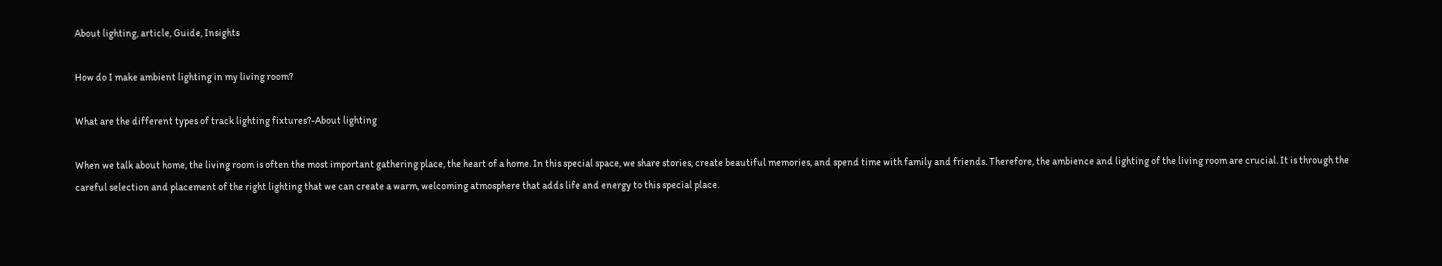About lighting, article, Guide, Insights

How do I make ambient lighting in my living room?

What are the different types of track lighting fixtures?-About lighting

When we talk about home, the living room is often the most important gathering place, the heart of a home. In this special space, we share stories, create beautiful memories, and spend time with family and friends. Therefore, the ambience and lighting of the living room are crucial. It is through the careful selection and placement of the right lighting that we can create a warm, welcoming atmosphere that adds life and energy to this special place.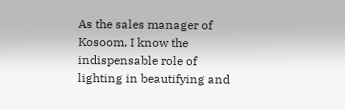As the sales manager of Kosoom, I know the indispensable role of lighting in beautifying and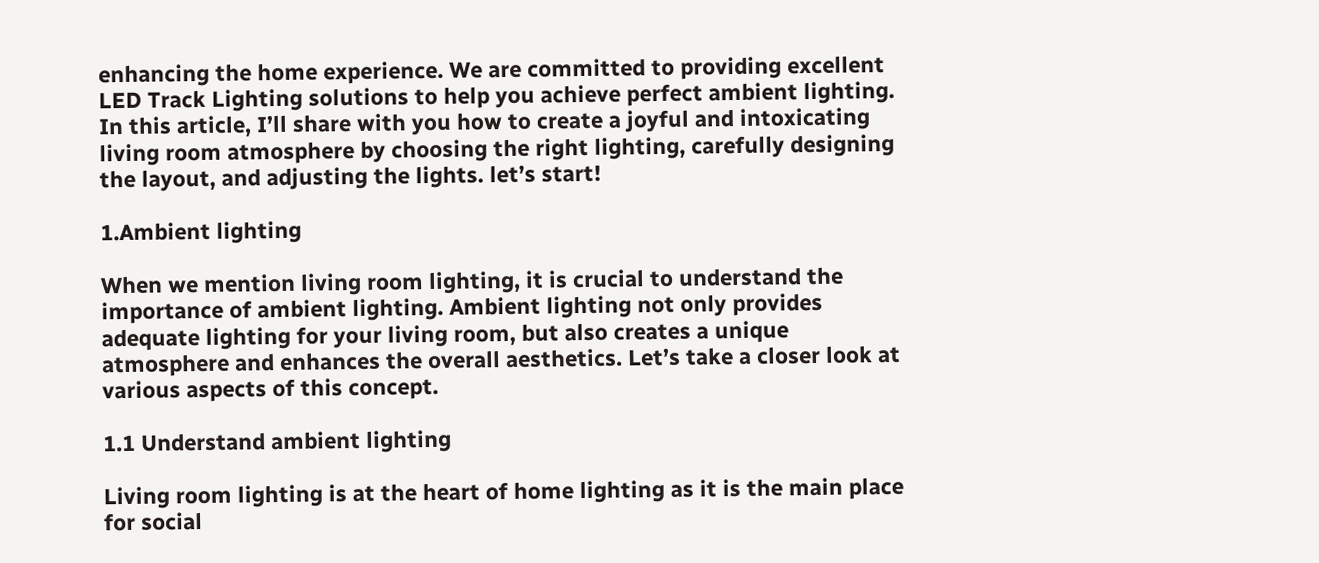enhancing the home experience. We are committed to providing excellent LED Track Lighting solutions to help you achieve perfect ambient lighting. In this article, I’ll share with you how to create a joyful and intoxicating living room atmosphere by choosing the right lighting, carefully designing the layout, and adjusting the lights. let’s start!

1.Ambient lighting

When we mention living room lighting, it is crucial to understand the importance of ambient lighting. Ambient lighting not only provides adequate lighting for your living room, but also creates a unique atmosphere and enhances the overall aesthetics. Let’s take a closer look at various aspects of this concept.

1.1 Understand ambient lighting

Living room lighting is at the heart of home lighting as it is the main place for social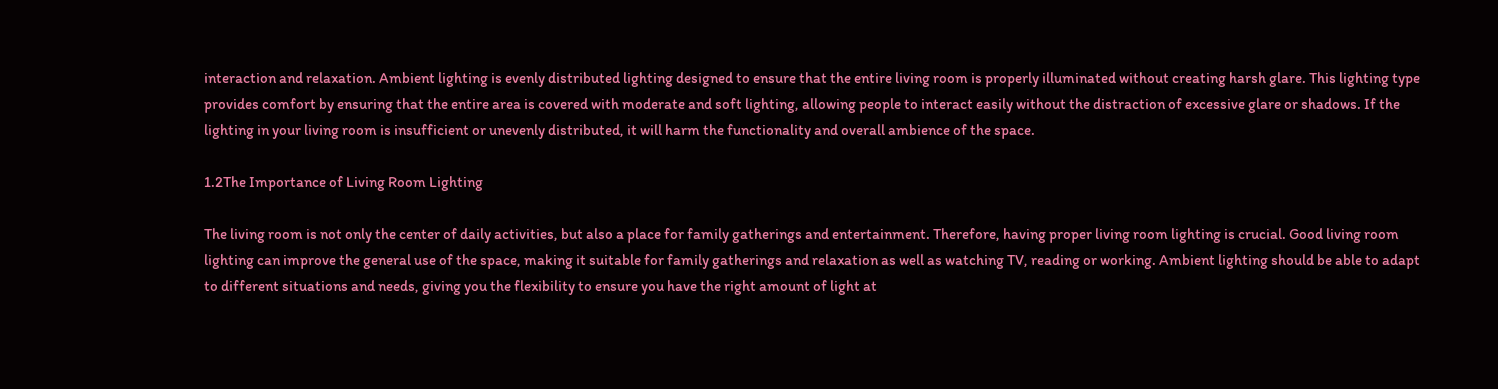interaction and relaxation. Ambient lighting is evenly distributed lighting designed to ensure that the entire living room is properly illuminated without creating harsh glare. This lighting type provides comfort by ensuring that the entire area is covered with moderate and soft lighting, allowing people to interact easily without the distraction of excessive glare or shadows. If the lighting in your living room is insufficient or unevenly distributed, it will harm the functionality and overall ambience of the space.

1.2The Importance of Living Room Lighting

The living room is not only the center of daily activities, but also a place for family gatherings and entertainment. Therefore, having proper living room lighting is crucial. Good living room lighting can improve the general use of the space, making it suitable for family gatherings and relaxation as well as watching TV, reading or working. Ambient lighting should be able to adapt to different situations and needs, giving you the flexibility to ensure you have the right amount of light at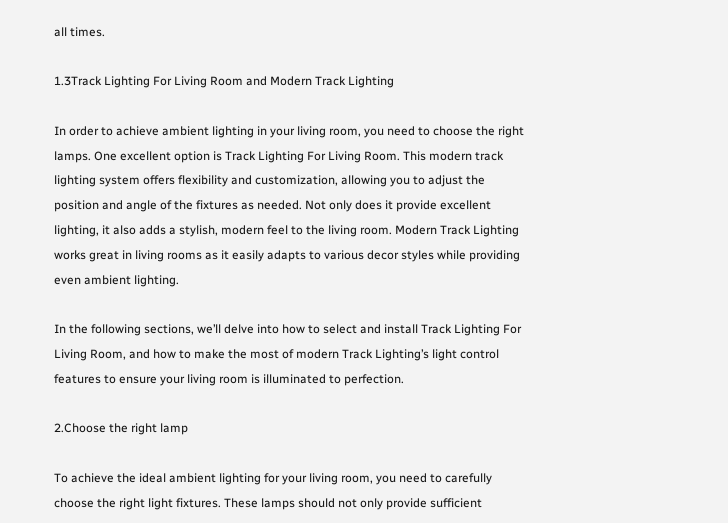all times.

1.3Track Lighting For Living Room and Modern Track Lighting

In order to achieve ambient lighting in your living room, you need to choose the right lamps. One excellent option is Track Lighting For Living Room. This modern track lighting system offers flexibility and customization, allowing you to adjust the position and angle of the fixtures as needed. Not only does it provide excellent lighting, it also adds a stylish, modern feel to the living room. Modern Track Lighting works great in living rooms as it easily adapts to various decor styles while providing even ambient lighting.

In the following sections, we’ll delve into how to select and install Track Lighting For Living Room, and how to make the most of modern Track Lighting’s light control features to ensure your living room is illuminated to perfection.

2.Choose the right lamp

To achieve the ideal ambient lighting for your living room, you need to carefully choose the right light fixtures. These lamps should not only provide sufficient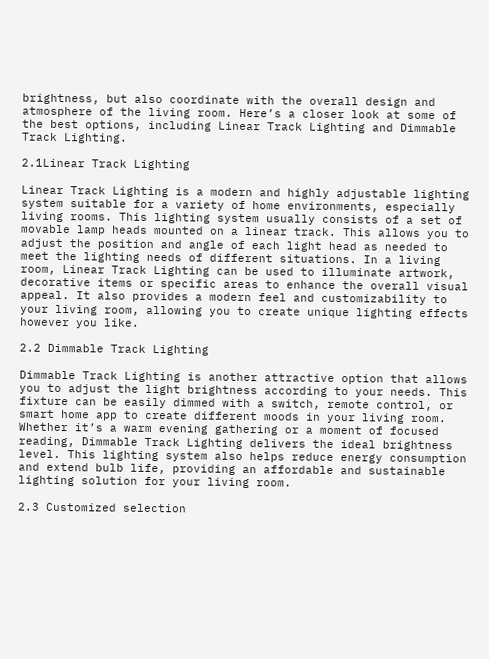brightness, but also coordinate with the overall design and atmosphere of the living room. Here’s a closer look at some of the best options, including Linear Track Lighting and Dimmable Track Lighting.

2.1Linear Track Lighting

Linear Track Lighting is a modern and highly adjustable lighting system suitable for a variety of home environments, especially living rooms. This lighting system usually consists of a set of movable lamp heads mounted on a linear track. This allows you to adjust the position and angle of each light head as needed to meet the lighting needs of different situations. In a living room, Linear Track Lighting can be used to illuminate artwork, decorative items or specific areas to enhance the overall visual appeal. It also provides a modern feel and customizability to your living room, allowing you to create unique lighting effects however you like.

2.2 Dimmable Track Lighting

Dimmable Track Lighting is another attractive option that allows you to adjust the light brightness according to your needs. This fixture can be easily dimmed with a switch, remote control, or smart home app to create different moods in your living room. Whether it’s a warm evening gathering or a moment of focused reading, Dimmable Track Lighting delivers the ideal brightness level. This lighting system also helps reduce energy consumption and extend bulb life, providing an affordable and sustainable lighting solution for your living room.

2.3 Customized selection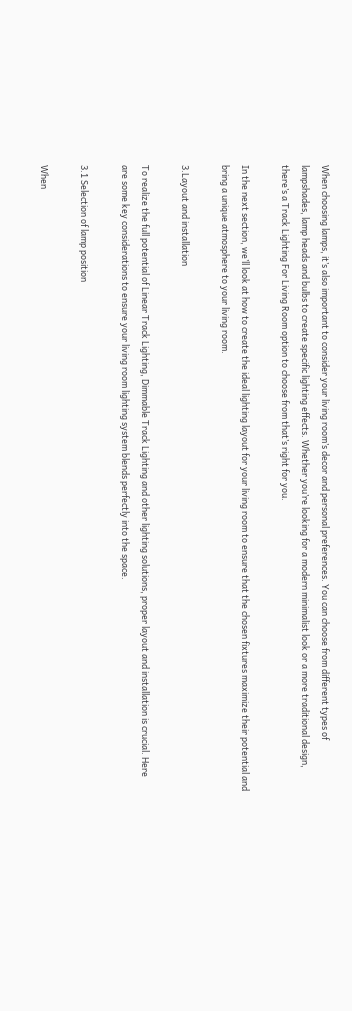When choosing lamps, it’s also important to consider your living room’s decor and personal preferences. You can choose from different types of lampshades, lamp heads and bulbs to create specific lighting effects. Whether you’re looking for a modern minimalist look or a more traditional design, there’s a Track Lighting For Living Room option to choose from that’s right for you.

In the next section, we’ll look at how to create the ideal lighting layout for your living room to ensure that the chosen fixtures maximize their potential and bring a unique atmosphere to your living room.

3.Layout and installation

To realize the full potential of Linear Track Lighting, Dimmable Track Lighting and other lighting solutions, proper layout and installation is crucial. Here are some key considerations to ensure your living room lighting system blends perfectly into the space.

3.1 Selection of lamp position

When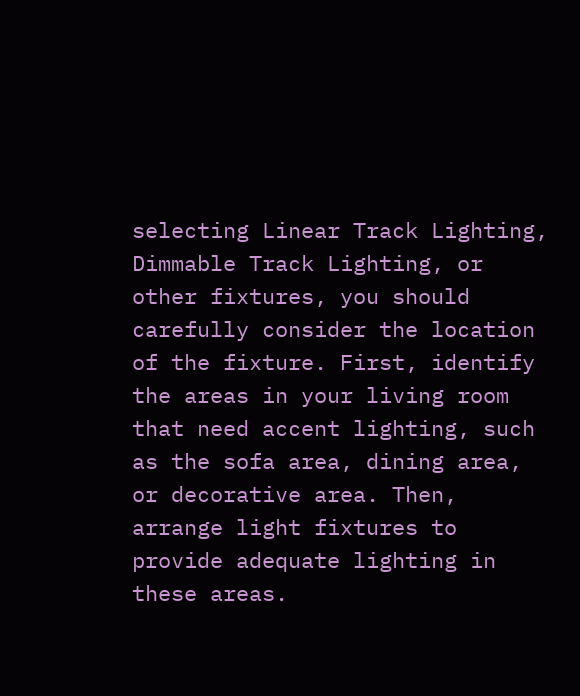selecting Linear Track Lighting, Dimmable Track Lighting, or other fixtures, you should carefully consider the location of the fixture. First, identify the areas in your living room that need accent lighting, such as the sofa area, dining area, or decorative area. Then, arrange light fixtures to provide adequate lighting in these areas.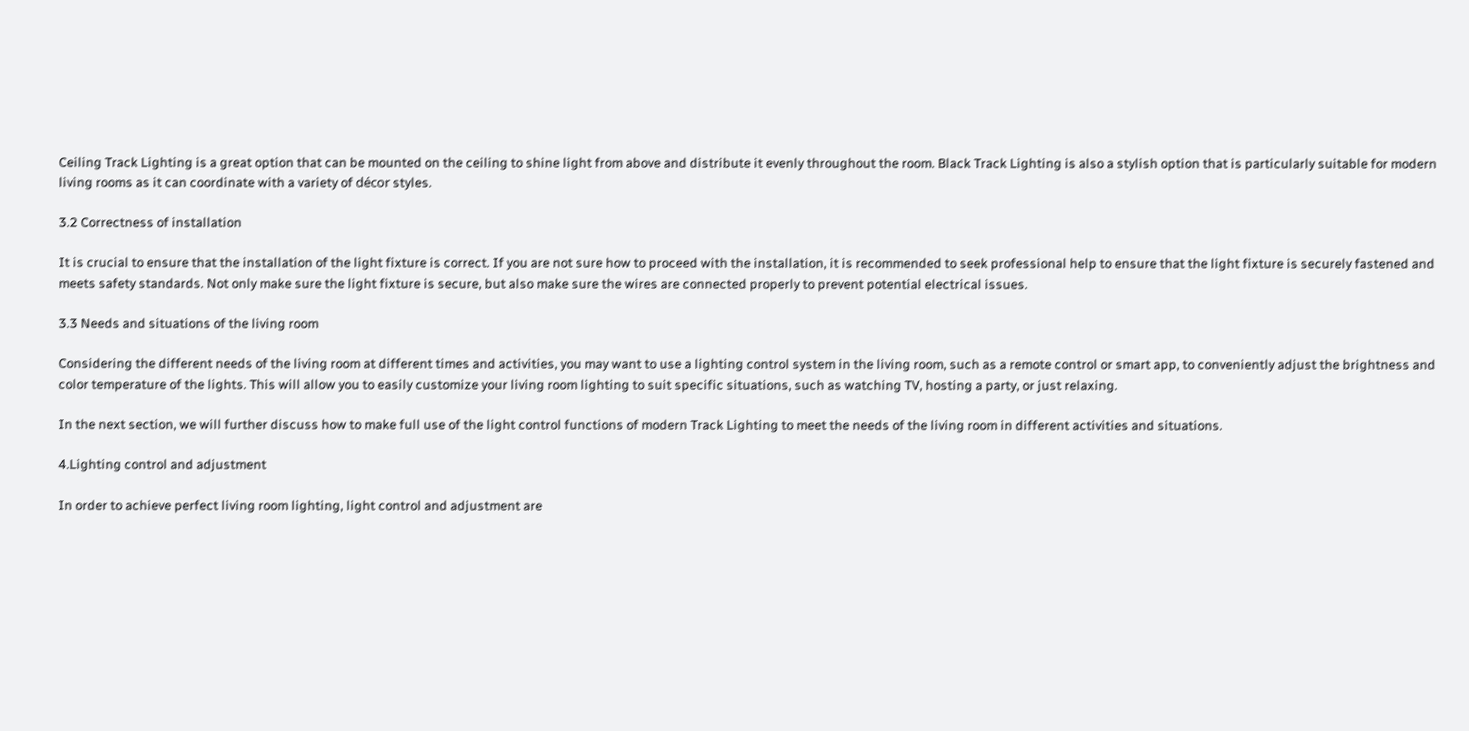Ceiling Track Lighting is a great option that can be mounted on the ceiling to shine light from above and distribute it evenly throughout the room. Black Track Lighting is also a stylish option that is particularly suitable for modern living rooms as it can coordinate with a variety of décor styles.

3.2 Correctness of installation

It is crucial to ensure that the installation of the light fixture is correct. If you are not sure how to proceed with the installation, it is recommended to seek professional help to ensure that the light fixture is securely fastened and meets safety standards. Not only make sure the light fixture is secure, but also make sure the wires are connected properly to prevent potential electrical issues.

3.3 Needs and situations of the living room

Considering the different needs of the living room at different times and activities, you may want to use a lighting control system in the living room, such as a remote control or smart app, to conveniently adjust the brightness and color temperature of the lights. This will allow you to easily customize your living room lighting to suit specific situations, such as watching TV, hosting a party, or just relaxing.

In the next section, we will further discuss how to make full use of the light control functions of modern Track Lighting to meet the needs of the living room in different activities and situations.

4.Lighting control and adjustment

In order to achieve perfect living room lighting, light control and adjustment are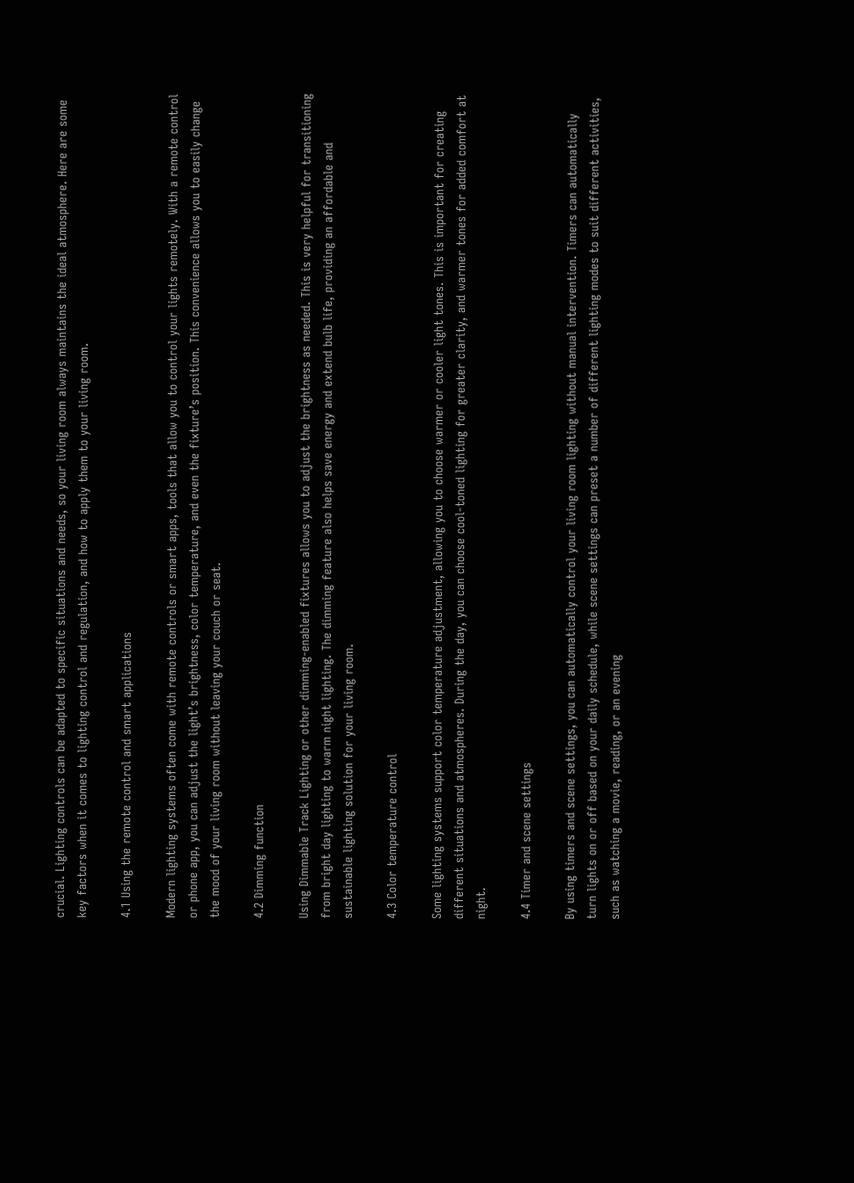crucial. Lighting controls can be adapted to specific situations and needs, so your living room always maintains the ideal atmosphere. Here are some key factors when it comes to lighting control and regulation, and how to apply them to your living room.

4.1 Using the remote control and smart applications

Modern lighting systems often come with remote controls or smart apps, tools that allow you to control your lights remotely. With a remote control or phone app, you can adjust the light’s brightness, color temperature, and even the fixture’s position. This convenience allows you to easily change the mood of your living room without leaving your couch or seat.

4.2 Dimming function

Using Dimmable Track Lighting or other dimming-enabled fixtures allows you to adjust the brightness as needed. This is very helpful for transitioning from bright day lighting to warm night lighting. The dimming feature also helps save energy and extend bulb life, providing an affordable and sustainable lighting solution for your living room.

4.3 Color temperature control

Some lighting systems support color temperature adjustment, allowing you to choose warmer or cooler light tones. This is important for creating different situations and atmospheres. During the day, you can choose cool-toned lighting for greater clarity, and warmer tones for added comfort at night.

4.4 Timer and scene settings

By using timers and scene settings, you can automatically control your living room lighting without manual intervention. Timers can automatically turn lights on or off based on your daily schedule, while scene settings can preset a number of different lighting modes to suit different activities, such as watching a movie, reading, or an evening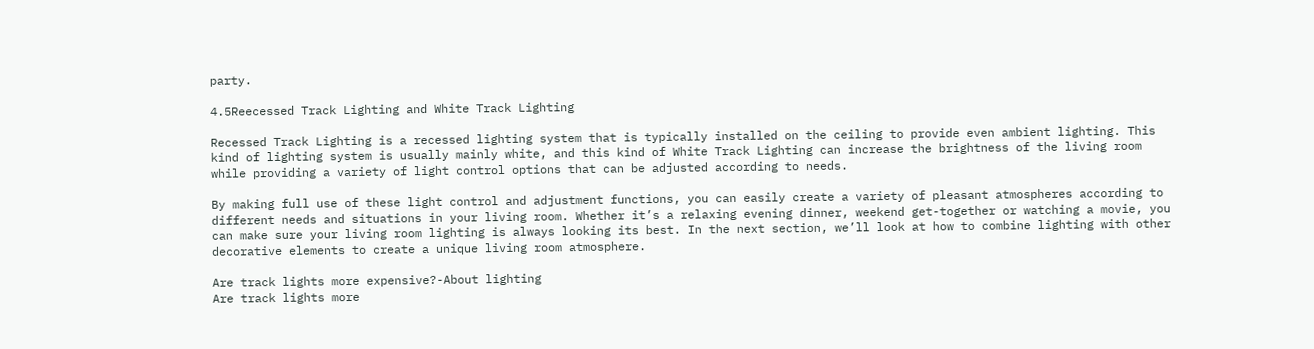party.

4.5Reecessed Track Lighting and White Track Lighting

Recessed Track Lighting is a recessed lighting system that is typically installed on the ceiling to provide even ambient lighting. This kind of lighting system is usually mainly white, and this kind of White Track Lighting can increase the brightness of the living room while providing a variety of light control options that can be adjusted according to needs.

By making full use of these light control and adjustment functions, you can easily create a variety of pleasant atmospheres according to different needs and situations in your living room. Whether it’s a relaxing evening dinner, weekend get-together or watching a movie, you can make sure your living room lighting is always looking its best. In the next section, we’ll look at how to combine lighting with other decorative elements to create a unique living room atmosphere.

Are track lights more expensive?-About lighting
Are track lights more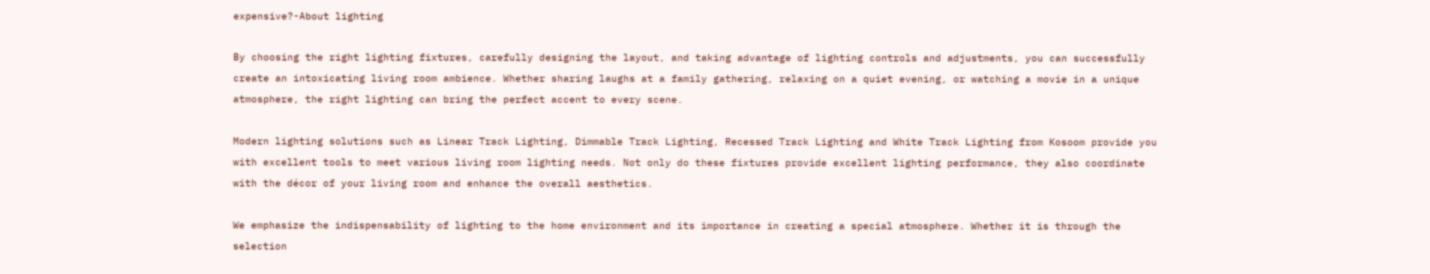expensive?-About lighting

By choosing the right lighting fixtures, carefully designing the layout, and taking advantage of lighting controls and adjustments, you can successfully create an intoxicating living room ambience. Whether sharing laughs at a family gathering, relaxing on a quiet evening, or watching a movie in a unique atmosphere, the right lighting can bring the perfect accent to every scene.

Modern lighting solutions such as Linear Track Lighting, Dimmable Track Lighting, Recessed Track Lighting and White Track Lighting from Kosoom provide you with excellent tools to meet various living room lighting needs. Not only do these fixtures provide excellent lighting performance, they also coordinate with the décor of your living room and enhance the overall aesthetics.

We emphasize the indispensability of lighting to the home environment and its importance in creating a special atmosphere. Whether it is through the selection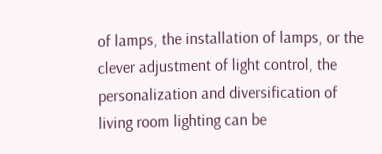of lamps, the installation of lamps, or the clever adjustment of light control, the personalization and diversification of living room lighting can be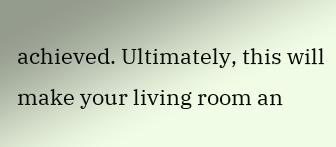achieved. Ultimately, this will make your living room an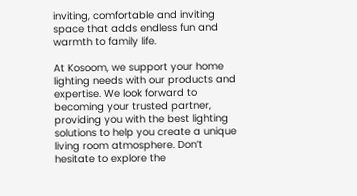inviting, comfortable and inviting space that adds endless fun and warmth to family life.

At Kosoom, we support your home lighting needs with our products and expertise. We look forward to becoming your trusted partner, providing you with the best lighting solutions to help you create a unique living room atmosphere. Don’t hesitate to explore the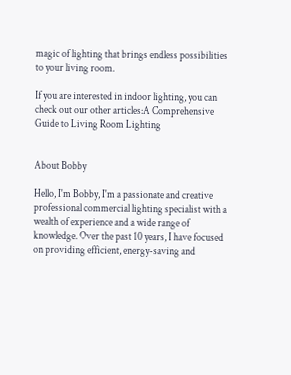magic of lighting that brings endless possibilities to your living room.

If you are interested in indoor lighting, you can check out our other articles:A Comprehensive Guide to Living Room Lighting


About Bobby

Hello, I'm Bobby, I'm a passionate and creative professional commercial lighting specialist with a wealth of experience and a wide range of knowledge. Over the past 10 years, I have focused on providing efficient, energy-saving and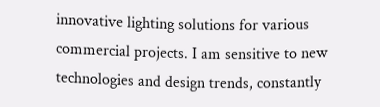innovative lighting solutions for various commercial projects. I am sensitive to new technologies and design trends, constantly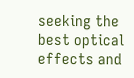seeking the best optical effects and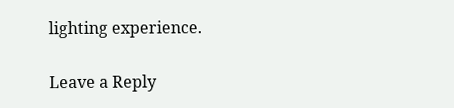lighting experience.

Leave a Reply